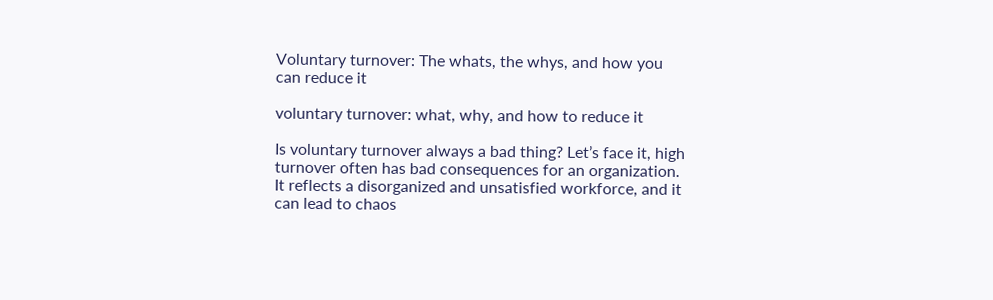Voluntary turnover: The whats, the whys, and how you can reduce it

voluntary turnover: what, why, and how to reduce it

Is voluntary turnover always a bad thing? Let’s face it, high turnover often has bad consequences for an organization. It reflects a disorganized and unsatisfied workforce, and it can lead to chaos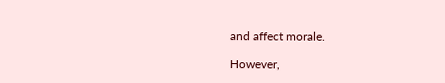and affect morale.

However,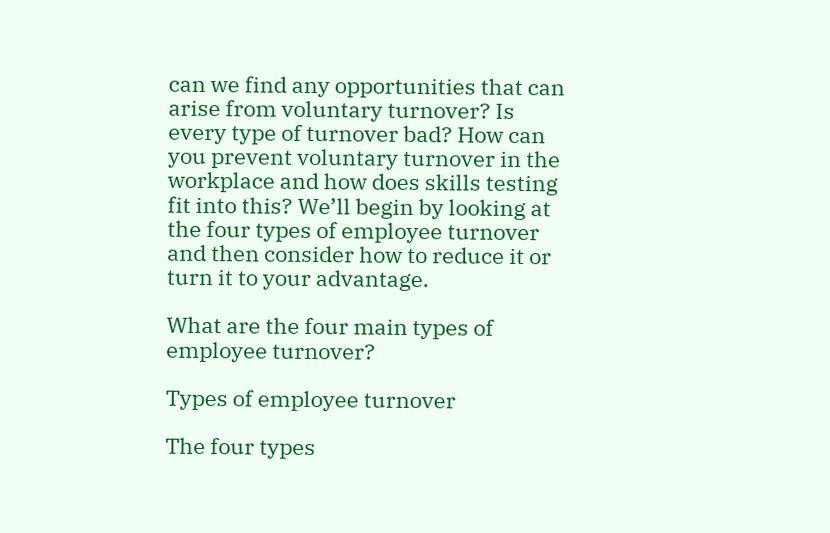can we find any opportunities that can arise from voluntary turnover? Is every type of turnover bad? How can you prevent voluntary turnover in the workplace and how does skills testing fit into this? We’ll begin by looking at the four types of employee turnover and then consider how to reduce it or turn it to your advantage.

What are the four main types of employee turnover?

Types of employee turnover

The four types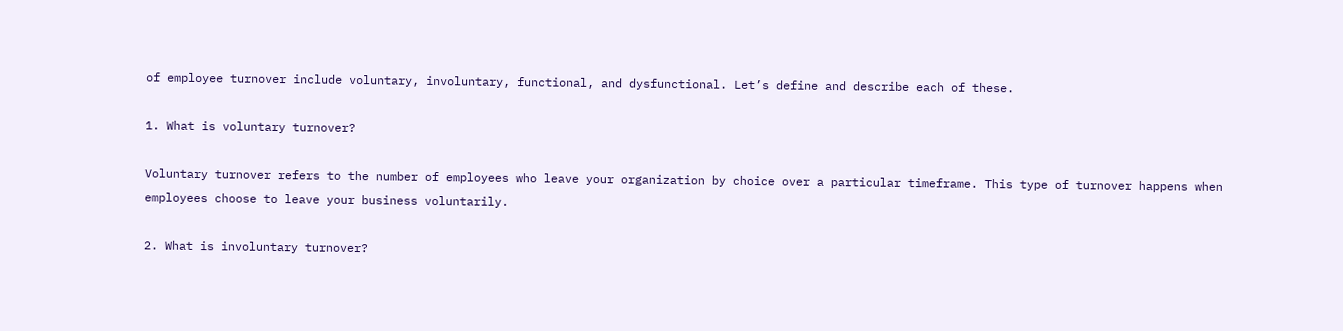of employee turnover include voluntary, involuntary, functional, and dysfunctional. Let’s define and describe each of these.

1. What is voluntary turnover?

Voluntary turnover refers to the number of employees who leave your organization by choice over a particular timeframe. This type of turnover happens when employees choose to leave your business voluntarily.

2. What is involuntary turnover?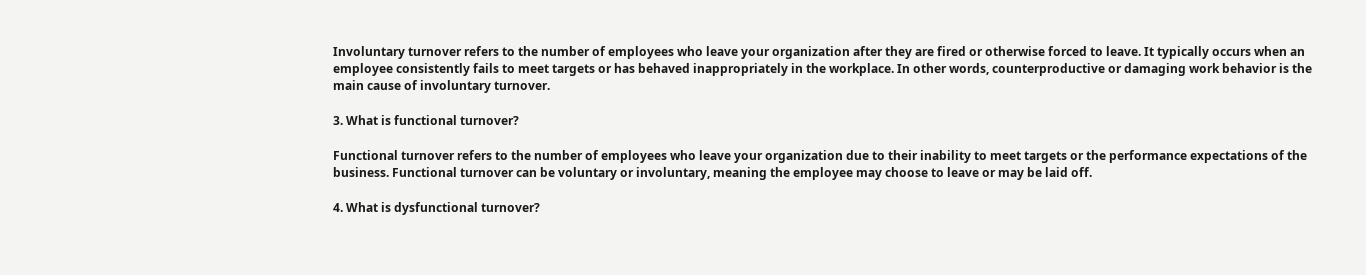Involuntary turnover refers to the number of employees who leave your organization after they are fired or otherwise forced to leave. It typically occurs when an employee consistently fails to meet targets or has behaved inappropriately in the workplace. In other words, counterproductive or damaging work behavior is the main cause of involuntary turnover.

3. What is functional turnover?

Functional turnover refers to the number of employees who leave your organization due to their inability to meet targets or the performance expectations of the business. Functional turnover can be voluntary or involuntary, meaning the employee may choose to leave or may be laid off.

4. What is dysfunctional turnover?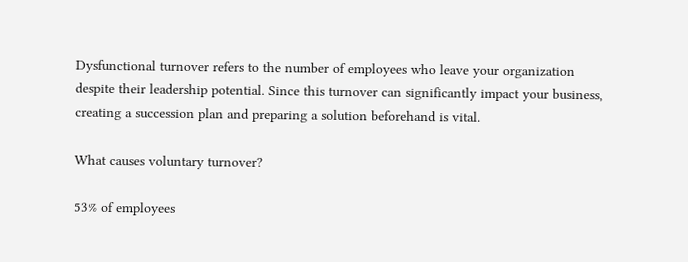Dysfunctional turnover refers to the number of employees who leave your organization despite their leadership potential. Since this turnover can significantly impact your business, creating a succession plan and preparing a solution beforehand is vital.

What causes voluntary turnover?

53% of employees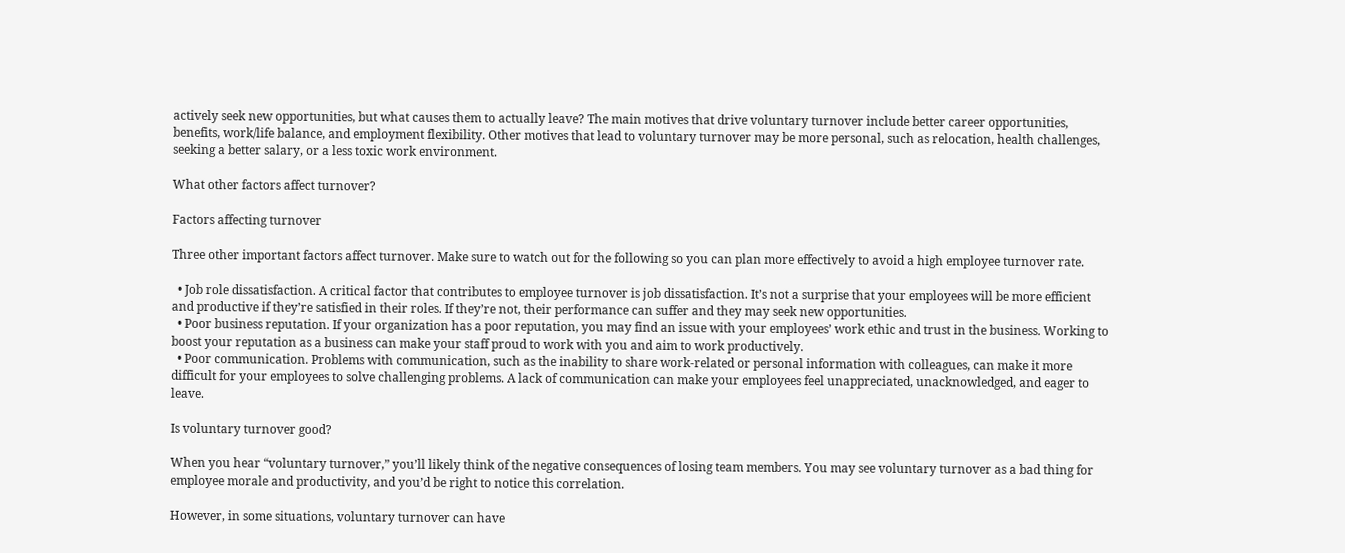actively seek new opportunities, but what causes them to actually leave? The main motives that drive voluntary turnover include better career opportunities, benefits, work/life balance, and employment flexibility. Other motives that lead to voluntary turnover may be more personal, such as relocation, health challenges, seeking a better salary, or a less toxic work environment.

What other factors affect turnover?

Factors affecting turnover

Three other important factors affect turnover. Make sure to watch out for the following so you can plan more effectively to avoid a high employee turnover rate.

  • Job role dissatisfaction. A critical factor that contributes to employee turnover is job dissatisfaction. It’s not a surprise that your employees will be more efficient and productive if they’re satisfied in their roles. If they’re not, their performance can suffer and they may seek new opportunities.
  • Poor business reputation. If your organization has a poor reputation, you may find an issue with your employees’ work ethic and trust in the business. Working to boost your reputation as a business can make your staff proud to work with you and aim to work productively.
  • Poor communication. Problems with communication, such as the inability to share work-related or personal information with colleagues, can make it more difficult for your employees to solve challenging problems. A lack of communication can make your employees feel unappreciated, unacknowledged, and eager to leave.

Is voluntary turnover good?

When you hear “voluntary turnover,” you’ll likely think of the negative consequences of losing team members. You may see voluntary turnover as a bad thing for employee morale and productivity, and you’d be right to notice this correlation.

However, in some situations, voluntary turnover can have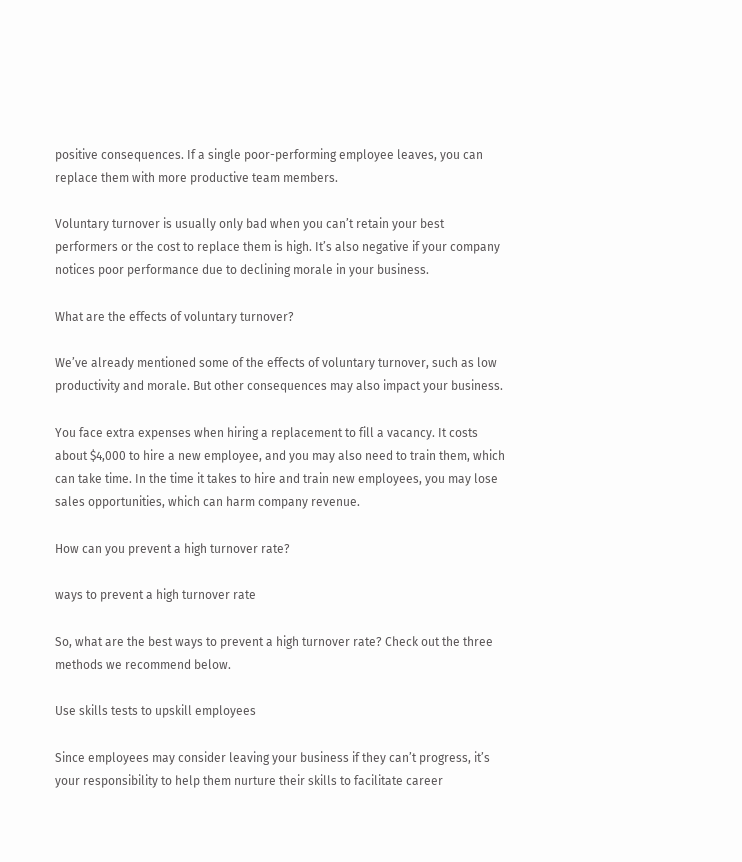positive consequences. If a single poor-performing employee leaves, you can replace them with more productive team members.

Voluntary turnover is usually only bad when you can’t retain your best performers or the cost to replace them is high. It’s also negative if your company notices poor performance due to declining morale in your business.

What are the effects of voluntary turnover?

We’ve already mentioned some of the effects of voluntary turnover, such as low productivity and morale. But other consequences may also impact your business.

You face extra expenses when hiring a replacement to fill a vacancy. It costs about $4,000 to hire a new employee, and you may also need to train them, which can take time. In the time it takes to hire and train new employees, you may lose sales opportunities, which can harm company revenue.

How can you prevent a high turnover rate?

ways to prevent a high turnover rate

So, what are the best ways to prevent a high turnover rate? Check out the three methods we recommend below.

Use skills tests to upskill employees

Since employees may consider leaving your business if they can’t progress, it’s your responsibility to help them nurture their skills to facilitate career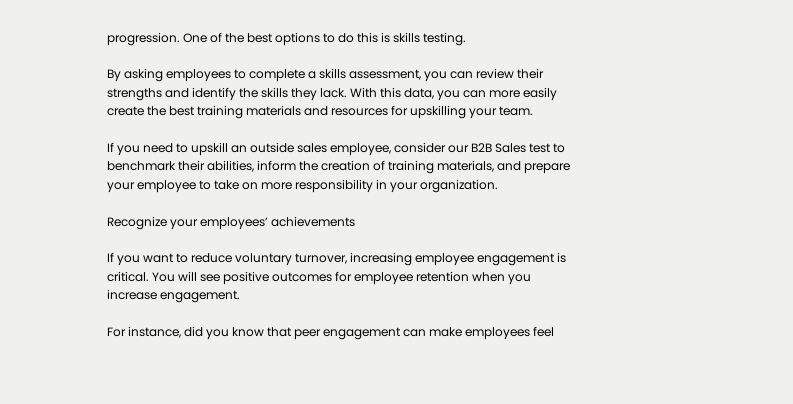progression. One of the best options to do this is skills testing.

By asking employees to complete a skills assessment, you can review their strengths and identify the skills they lack. With this data, you can more easily create the best training materials and resources for upskilling your team.

If you need to upskill an outside sales employee, consider our B2B Sales test to benchmark their abilities, inform the creation of training materials, and prepare your employee to take on more responsibility in your organization.

Recognize your employees’ achievements

If you want to reduce voluntary turnover, increasing employee engagement is critical. You will see positive outcomes for employee retention when you increase engagement.

For instance, did you know that peer engagement can make employees feel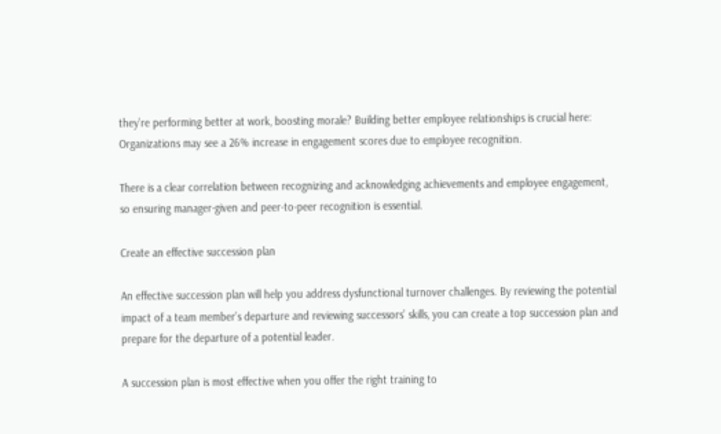they’re performing better at work, boosting morale? Building better employee relationships is crucial here: Organizations may see a 26% increase in engagement scores due to employee recognition.

There is a clear correlation between recognizing and acknowledging achievements and employee engagement, so ensuring manager-given and peer-to-peer recognition is essential.

Create an effective succession plan

An effective succession plan will help you address dysfunctional turnover challenges. By reviewing the potential impact of a team member’s departure and reviewing successors’ skills, you can create a top succession plan and prepare for the departure of a potential leader.

A succession plan is most effective when you offer the right training to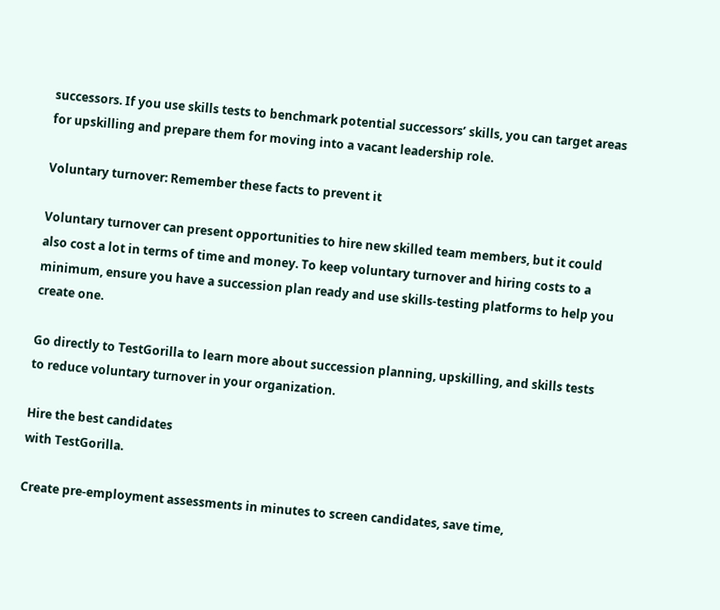successors. If you use skills tests to benchmark potential successors’ skills, you can target areas for upskilling and prepare them for moving into a vacant leadership role.

Voluntary turnover: Remember these facts to prevent it

Voluntary turnover can present opportunities to hire new skilled team members, but it could also cost a lot in terms of time and money. To keep voluntary turnover and hiring costs to a minimum, ensure you have a succession plan ready and use skills-testing platforms to help you create one.

Go directly to TestGorilla to learn more about succession planning, upskilling, and skills tests to reduce voluntary turnover in your organization.

Hire the best candidates
with TestGorilla.

Create pre-employment assessments in minutes to screen candidates, save time,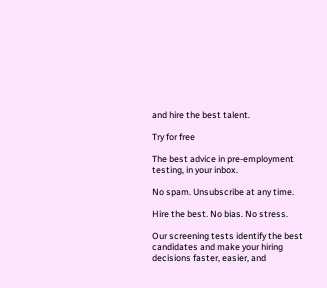and hire the best talent.

Try for free

The best advice in pre-employment testing, in your inbox.

No spam. Unsubscribe at any time.

Hire the best. No bias. No stress.

Our screening tests identify the best candidates and make your hiring decisions faster, easier, and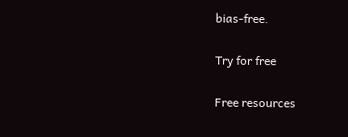bias-free.

Try for free

Free resources